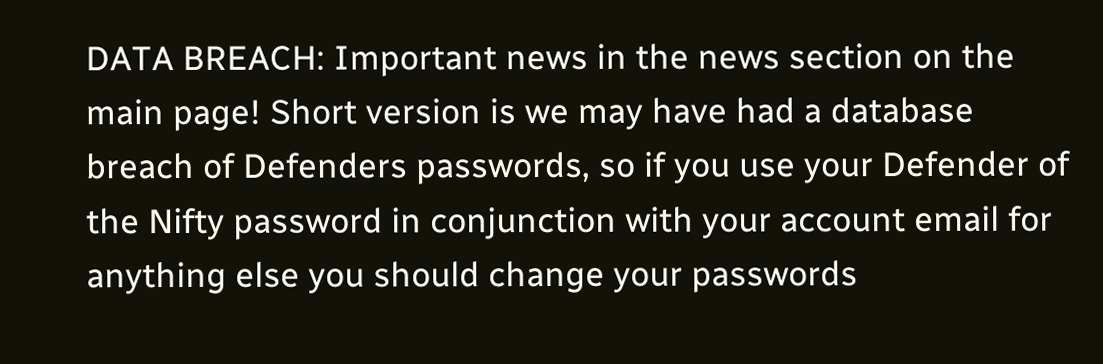DATA BREACH: Important news in the news section on the main page! Short version is we may have had a database breach of Defenders passwords, so if you use your Defender of the Nifty password in conjunction with your account email for anything else you should change your passwords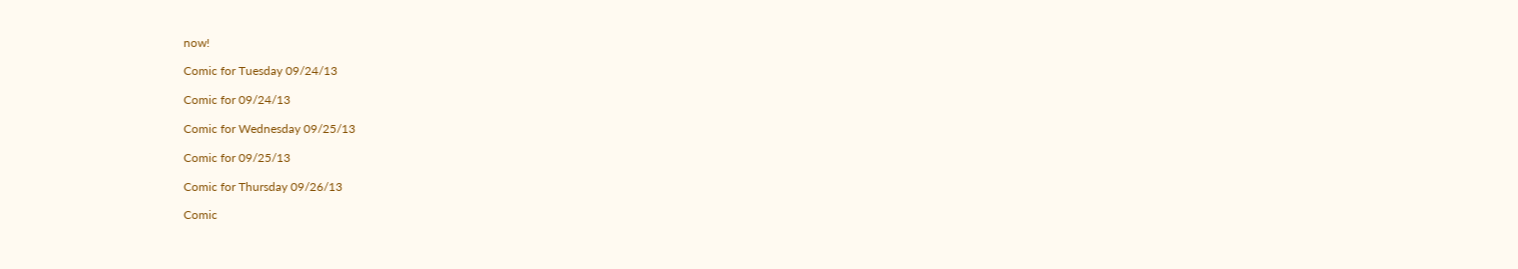now!

Comic for Tuesday 09/24/13

Comic for 09/24/13

Comic for Wednesday 09/25/13

Comic for 09/25/13

Comic for Thursday 09/26/13

Comic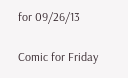for 09/26/13

Comic for Friday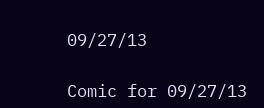09/27/13

Comic for 09/27/13